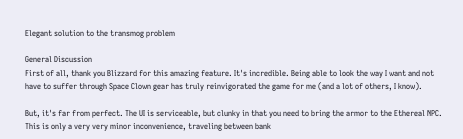Elegant solution to the transmog problem

General Discussion
First of all, thank you Blizzard for this amazing feature. It's incredible. Being able to look the way I want and not have to suffer through Space Clown gear has truly reinvigorated the game for me (and a lot of others, I know).

But, it's far from perfect. The UI is serviceable, but clunky in that you need to bring the armor to the Ethereal NPC. This is only a very very minor inconvenience, traveling between bank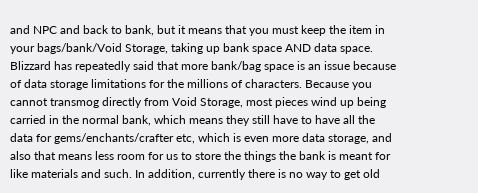and NPC and back to bank, but it means that you must keep the item in your bags/bank/Void Storage, taking up bank space AND data space. Blizzard has repeatedly said that more bank/bag space is an issue because of data storage limitations for the millions of characters. Because you cannot transmog directly from Void Storage, most pieces wind up being carried in the normal bank, which means they still have to have all the data for gems/enchants/crafter etc, which is even more data storage, and also that means less room for us to store the things the bank is meant for like materials and such. In addition, currently there is no way to get old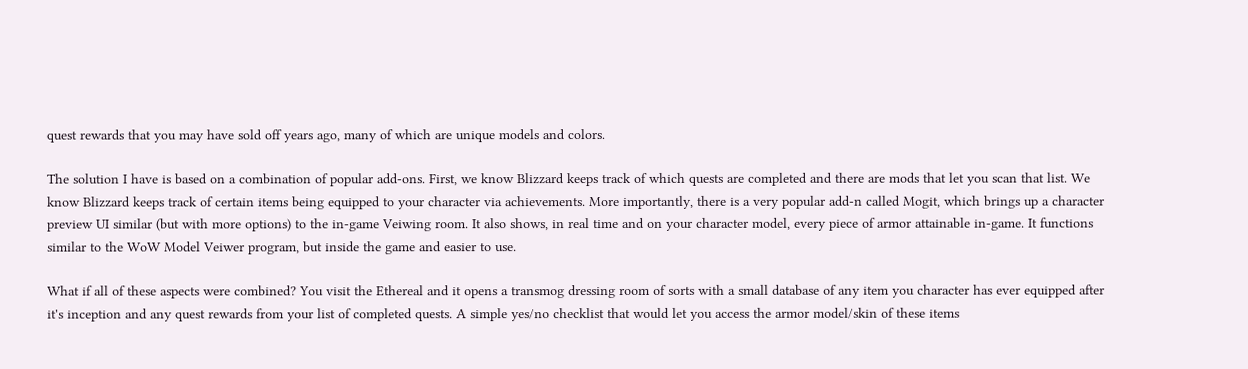quest rewards that you may have sold off years ago, many of which are unique models and colors.

The solution I have is based on a combination of popular add-ons. First, we know Blizzard keeps track of which quests are completed and there are mods that let you scan that list. We know Blizzard keeps track of certain items being equipped to your character via achievements. More importantly, there is a very popular add-n called Mogit, which brings up a character preview UI similar (but with more options) to the in-game Veiwing room. It also shows, in real time and on your character model, every piece of armor attainable in-game. It functions similar to the WoW Model Veiwer program, but inside the game and easier to use.

What if all of these aspects were combined? You visit the Ethereal and it opens a transmog dressing room of sorts with a small database of any item you character has ever equipped after it's inception and any quest rewards from your list of completed quests. A simple yes/no checklist that would let you access the armor model/skin of these items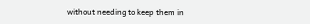without needing to keep them in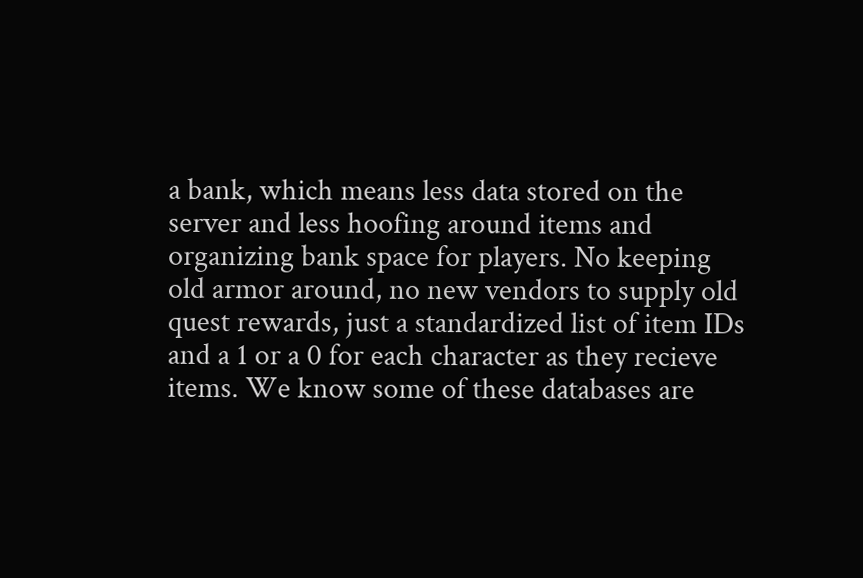a bank, which means less data stored on the server and less hoofing around items and organizing bank space for players. No keeping old armor around, no new vendors to supply old quest rewards, just a standardized list of item IDs and a 1 or a 0 for each character as they recieve items. We know some of these databases are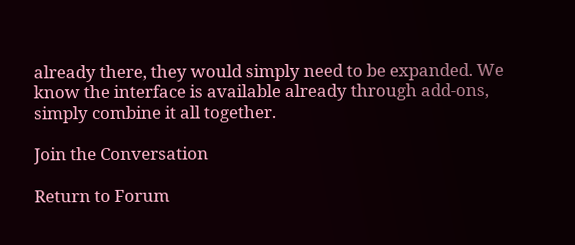already there, they would simply need to be expanded. We know the interface is available already through add-ons, simply combine it all together.

Join the Conversation

Return to Forum